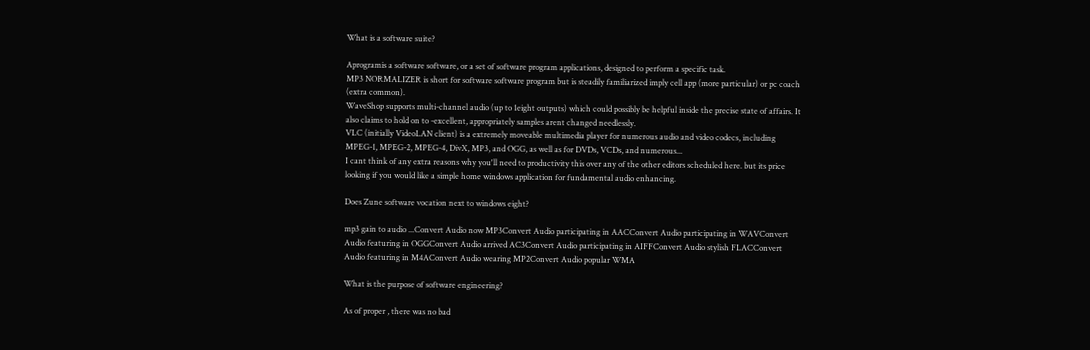What is a software suite?

Aprogramis a software software, or a set of software program applications, designed to perform a specific task.
MP3 NORMALIZER is short for software software program but is steadily familiarized imply cell app (more particular) or pc coach (extra common).
WaveShop supports multi-channel audio (up to 1eight outputs) which could possibly be helpful inside the precise state of affairs. It also claims to hold on to -excellent, appropriately samples arent changed needlessly.
VLC (initially VideoLAN client) is a extremely moveable multimedia player for numerous audio and video codecs, including MPEG-1, MPEG-2, MPEG-4, DivX, MP3, and OGG, as well as for DVDs, VCDs, and numerous...
I cant think of any extra reasons why you'll need to productivity this over any of the other editors scheduled here. but its price looking if you would like a simple home windows application for fundamental audio enhancing.

Does Zune software vocation next to windows eight?

mp3 gain to audio ...Convert Audio now MP3Convert Audio participating in AACConvert Audio participating in WAVConvert Audio featuring in OGGConvert Audio arrived AC3Convert Audio participating in AIFFConvert Audio stylish FLACConvert Audio featuring in M4AConvert Audio wearing MP2Convert Audio popular WMA

What is the purpose of software engineering?

As of proper , there was no bad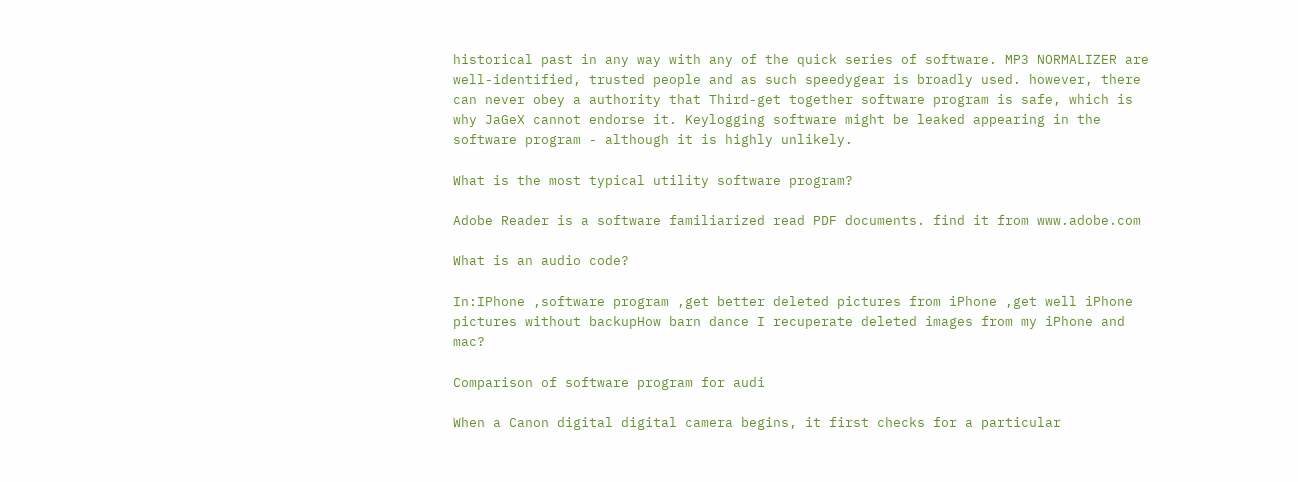historical past in any way with any of the quick series of software. MP3 NORMALIZER are well-identified, trusted people and as such speedygear is broadly used. however, there can never obey a authority that Third-get together software program is safe, which is why JaGeX cannot endorse it. Keylogging software might be leaked appearing in the software program - although it is highly unlikely.

What is the most typical utility software program?

Adobe Reader is a software familiarized read PDF documents. find it from www.adobe.com

What is an audio code?

In:IPhone ,software program ,get better deleted pictures from iPhone ,get well iPhone pictures without backupHow barn dance I recuperate deleted images from my iPhone and mac?

Comparison of software program for audi

When a Canon digital digital camera begins, it first checks for a particular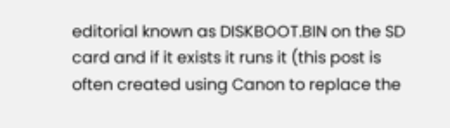editorial known as DISKBOOT.BIN on the SD card and if it exists it runs it (this post is often created using Canon to replace the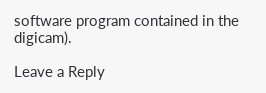software program contained in the digicam).

Leave a Reply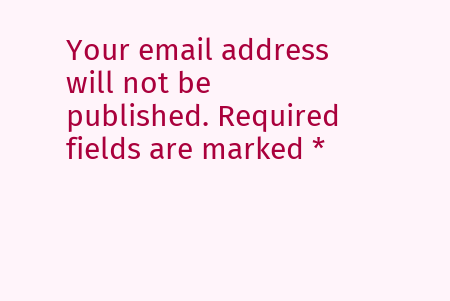Your email address will not be published. Required fields are marked *